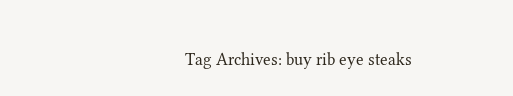Tag Archives: buy rib eye steaks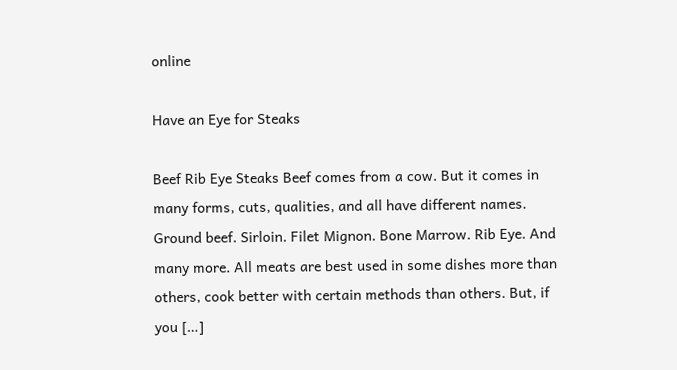online

Have an Eye for Steaks

Beef Rib Eye Steaks Beef comes from a cow. But it comes in many forms, cuts, qualities, and all have different names. Ground beef. Sirloin. Filet Mignon. Bone Marrow. Rib Eye. And many more. All meats are best used in some dishes more than others, cook better with certain methods than others. But, if you […]